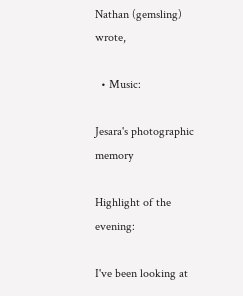Nathan (gemsling) wrote,

  • Music:

Jesara's photographic memory

Highlight of the evening:

I've been looking at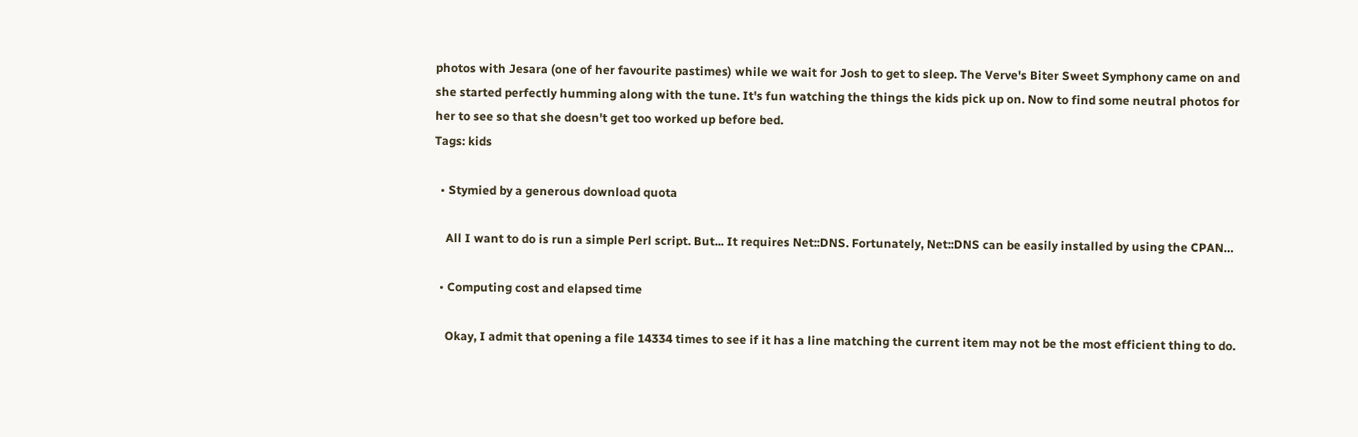photos with Jesara (one of her favourite pastimes) while we wait for Josh to get to sleep. The Verve's Biter Sweet Symphony came on and she started perfectly humming along with the tune. It's fun watching the things the kids pick up on. Now to find some neutral photos for her to see so that she doesn't get too worked up before bed.
Tags: kids

  • Stymied by a generous download quota

    All I want to do is run a simple Perl script. But... It requires Net::DNS. Fortunately, Net::DNS can be easily installed by using the CPAN…

  • Computing cost and elapsed time

    Okay, I admit that opening a file 14334 times to see if it has a line matching the current item may not be the most efficient thing to do.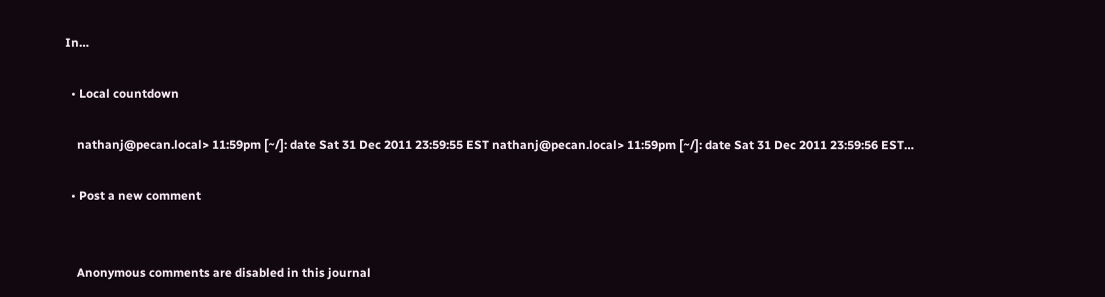In…

  • Local countdown

    nathanj@pecan.local> 11:59pm [~/]: date Sat 31 Dec 2011 23:59:55 EST nathanj@pecan.local> 11:59pm [~/]: date Sat 31 Dec 2011 23:59:56 EST…

  • Post a new comment


    Anonymous comments are disabled in this journal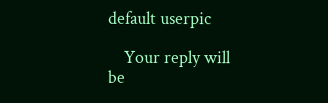default userpic

    Your reply will be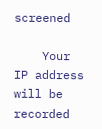screened

    Your IP address will be recorded